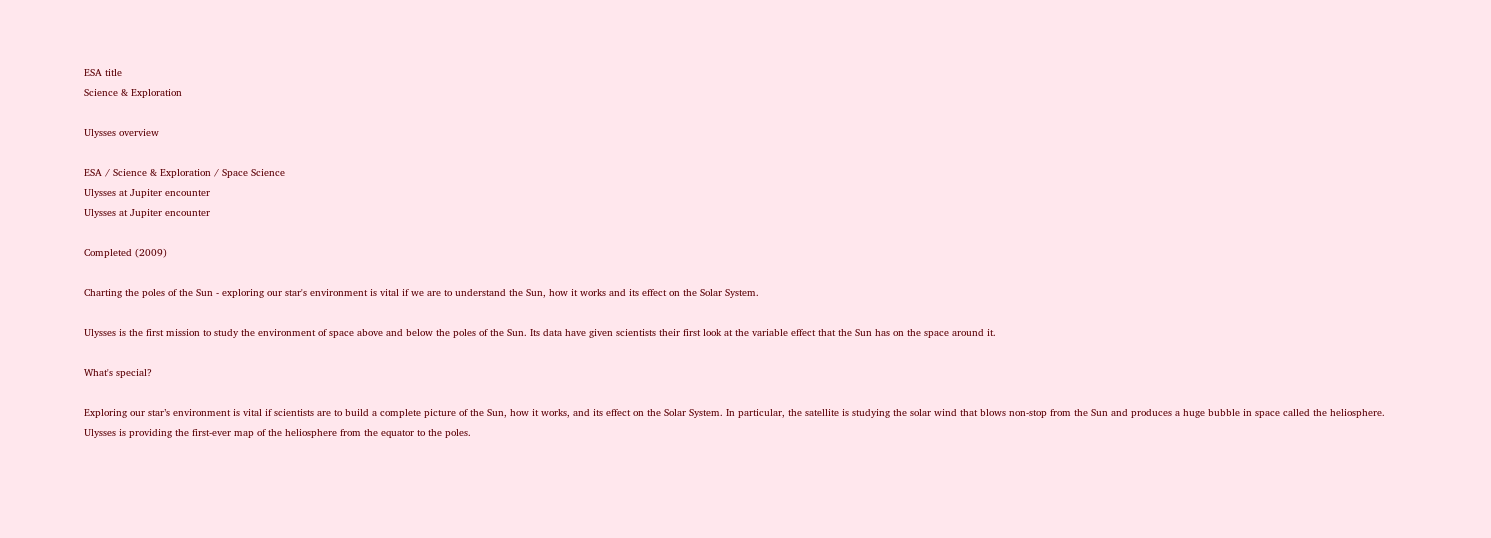ESA title
Science & Exploration

Ulysses overview

ESA / Science & Exploration / Space Science
Ulysses at Jupiter encounter
Ulysses at Jupiter encounter

Completed (2009)

Charting the poles of the Sun - exploring our star's environment is vital if we are to understand the Sun, how it works and its effect on the Solar System.

Ulysses is the first mission to study the environment of space above and below the poles of the Sun. Its data have given scientists their first look at the variable effect that the Sun has on the space around it.

What's special?

Exploring our star’s environment is vital if scientists are to build a complete picture of the Sun, how it works, and its effect on the Solar System. In particular, the satellite is studying the solar wind that blows non-stop from the Sun and produces a huge bubble in space called the heliosphere. Ulysses is providing the first-ever map of the heliosphere from the equator to the poles.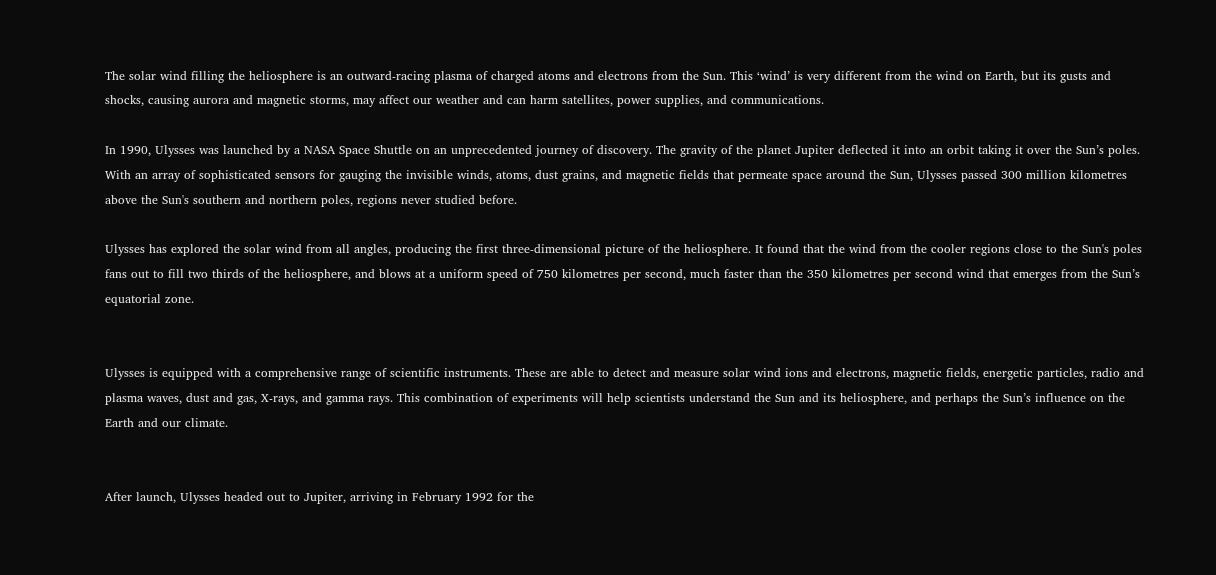The solar wind filling the heliosphere is an outward-racing plasma of charged atoms and electrons from the Sun. This ‘wind’ is very different from the wind on Earth, but its gusts and shocks, causing aurora and magnetic storms, may affect our weather and can harm satellites, power supplies, and communications.

In 1990, Ulysses was launched by a NASA Space Shuttle on an unprecedented journey of discovery. The gravity of the planet Jupiter deflected it into an orbit taking it over the Sun’s poles. With an array of sophisticated sensors for gauging the invisible winds, atoms, dust grains, and magnetic fields that permeate space around the Sun, Ulysses passed 300 million kilometres above the Sun's southern and northern poles, regions never studied before.

Ulysses has explored the solar wind from all angles, producing the first three-dimensional picture of the heliosphere. It found that the wind from the cooler regions close to the Sun's poles fans out to fill two thirds of the heliosphere, and blows at a uniform speed of 750 kilometres per second, much faster than the 350 kilometres per second wind that emerges from the Sun’s equatorial zone.


Ulysses is equipped with a comprehensive range of scientific instruments. These are able to detect and measure solar wind ions and electrons, magnetic fields, energetic particles, radio and plasma waves, dust and gas, X-rays, and gamma rays. This combination of experiments will help scientists understand the Sun and its heliosphere, and perhaps the Sun’s influence on the Earth and our climate.


After launch, Ulysses headed out to Jupiter, arriving in February 1992 for the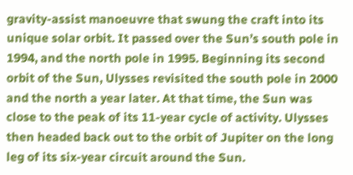gravity-assist manoeuvre that swung the craft into its unique solar orbit. It passed over the Sun’s south pole in 1994, and the north pole in 1995. Beginning its second orbit of the Sun, Ulysses revisited the south pole in 2000 and the north a year later. At that time, the Sun was close to the peak of its 11-year cycle of activity. Ulysses then headed back out to the orbit of Jupiter on the long leg of its six-year circuit around the Sun.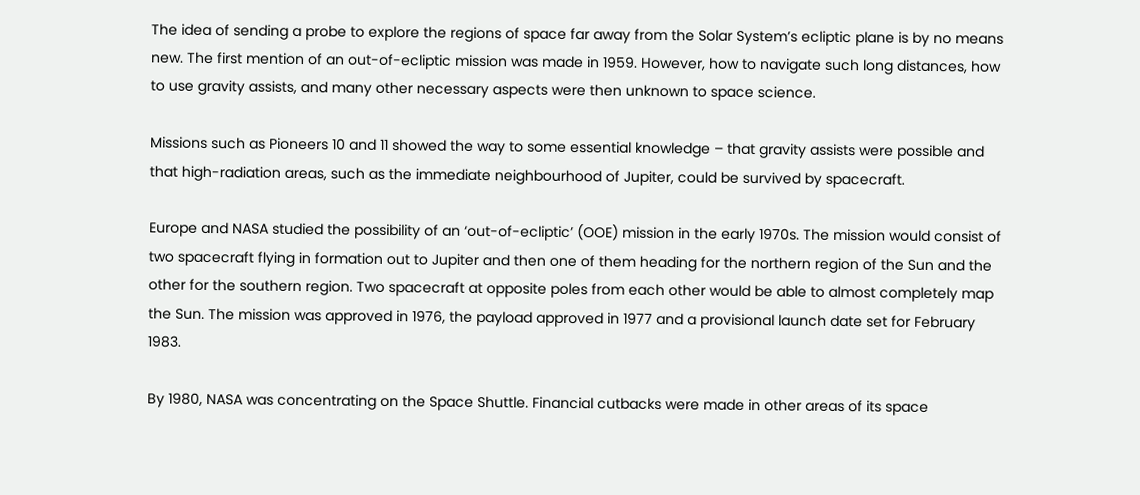The idea of sending a probe to explore the regions of space far away from the Solar System’s ecliptic plane is by no means new. The first mention of an out-of-ecliptic mission was made in 1959. However, how to navigate such long distances, how to use gravity assists, and many other necessary aspects were then unknown to space science.

Missions such as Pioneers 10 and 11 showed the way to some essential knowledge – that gravity assists were possible and that high-radiation areas, such as the immediate neighbourhood of Jupiter, could be survived by spacecraft.

Europe and NASA studied the possibility of an ‘out-of-ecliptic’ (OOE) mission in the early 1970s. The mission would consist of two spacecraft flying in formation out to Jupiter and then one of them heading for the northern region of the Sun and the other for the southern region. Two spacecraft at opposite poles from each other would be able to almost completely map the Sun. The mission was approved in 1976, the payload approved in 1977 and a provisional launch date set for February 1983.

By 1980, NASA was concentrating on the Space Shuttle. Financial cutbacks were made in other areas of its space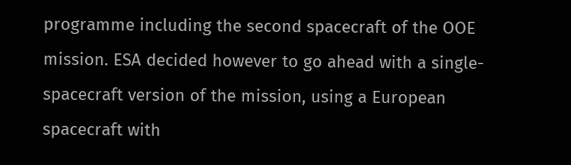programme including the second spacecraft of the OOE mission. ESA decided however to go ahead with a single-spacecraft version of the mission, using a European spacecraft with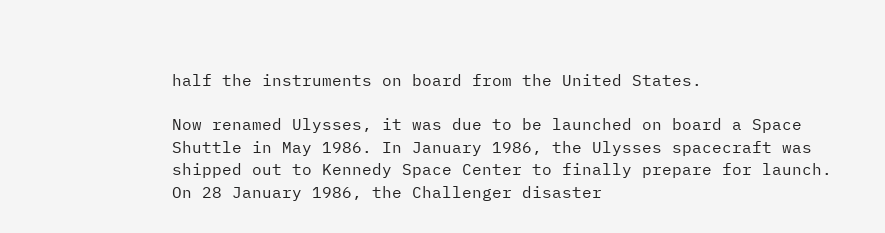half the instruments on board from the United States.

Now renamed Ulysses, it was due to be launched on board a Space Shuttle in May 1986. In January 1986, the Ulysses spacecraft was shipped out to Kennedy Space Center to finally prepare for launch. On 28 January 1986, the Challenger disaster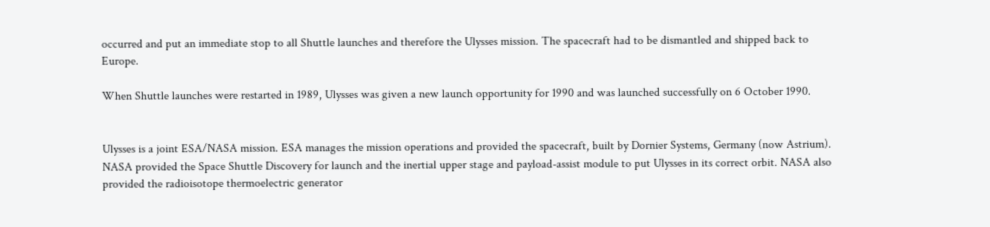occurred and put an immediate stop to all Shuttle launches and therefore the Ulysses mission. The spacecraft had to be dismantled and shipped back to Europe.

When Shuttle launches were restarted in 1989, Ulysses was given a new launch opportunity for 1990 and was launched successfully on 6 October 1990.


Ulysses is a joint ESA/NASA mission. ESA manages the mission operations and provided the spacecraft, built by Dornier Systems, Germany (now Astrium). NASA provided the Space Shuttle Discovery for launch and the inertial upper stage and payload-assist module to put Ulysses in its correct orbit. NASA also provided the radioisotope thermoelectric generator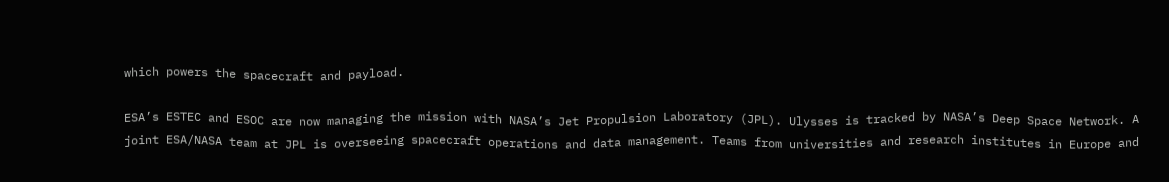which powers the spacecraft and payload.

ESA’s ESTEC and ESOC are now managing the mission with NASA’s Jet Propulsion Laboratory (JPL). Ulysses is tracked by NASA’s Deep Space Network. A joint ESA/NASA team at JPL is overseeing spacecraft operations and data management. Teams from universities and research institutes in Europe and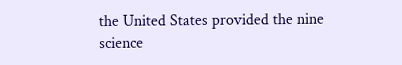the United States provided the nine science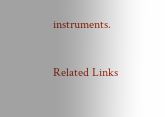instruments.

Related Links